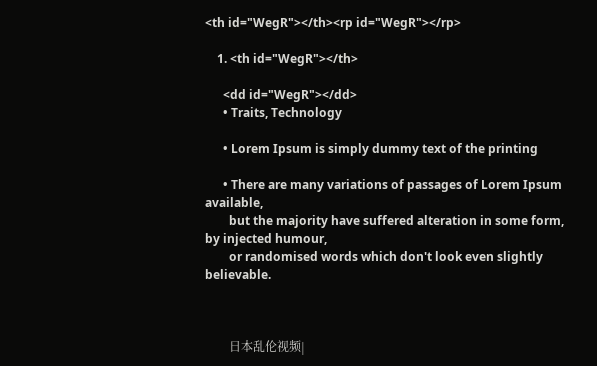<th id="WegR"></th><rp id="WegR"></rp>

    1. <th id="WegR"></th>

      <dd id="WegR"></dd>
      • Traits, Technology

      • Lorem Ipsum is simply dummy text of the printing

      • There are many variations of passages of Lorem Ipsum available,
        but the majority have suffered alteration in some form, by injected humour,
        or randomised words which don't look even slightly believable.



        日本乱伦视频|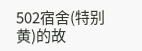502宿舍(特别黄)的故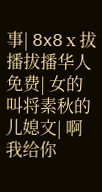事| 8x8ⅹ拔播拔播华人免费| 女的叫将素秋的儿媳文| 啊我给你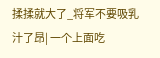揉揉就大了_将军不要吸乳汁了昂| 一个上面吃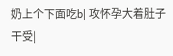奶上个下面吃b| 攻怀孕大着肚子干受|